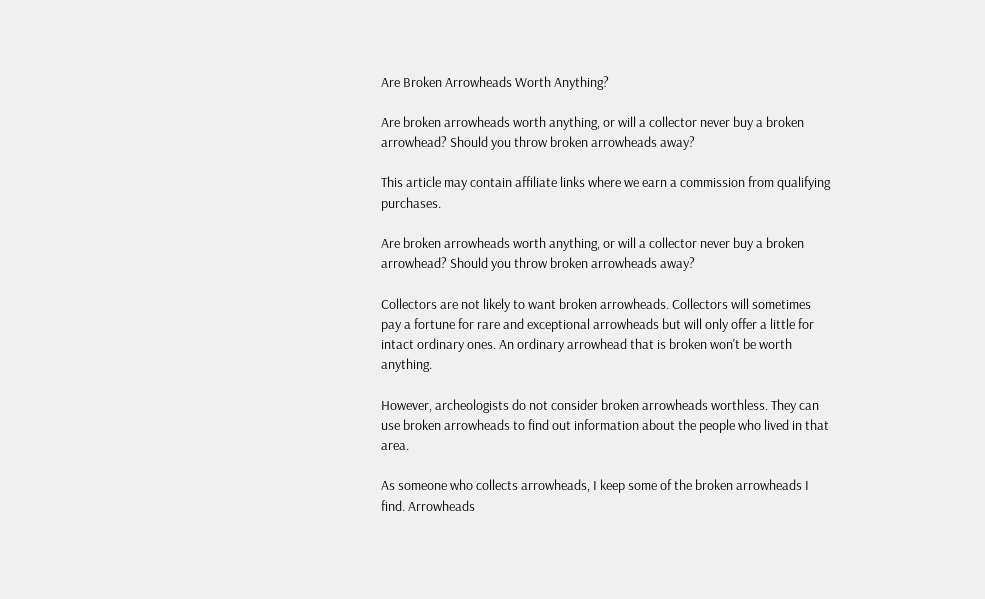Are Broken Arrowheads Worth Anything?

Are broken arrowheads worth anything, or will a collector never buy a broken arrowhead? Should you throw broken arrowheads away?

This article may contain affiliate links where we earn a commission from qualifying purchases.

Are broken arrowheads worth anything, or will a collector never buy a broken arrowhead? Should you throw broken arrowheads away?

Collectors are not likely to want broken arrowheads. Collectors will sometimes pay a fortune for rare and exceptional arrowheads but will only offer a little for intact ordinary ones. An ordinary arrowhead that is broken won't be worth anything.

However, archeologists do not consider broken arrowheads worthless. They can use broken arrowheads to find out information about the people who lived in that area.

As someone who collects arrowheads, I keep some of the broken arrowheads I find. Arrowheads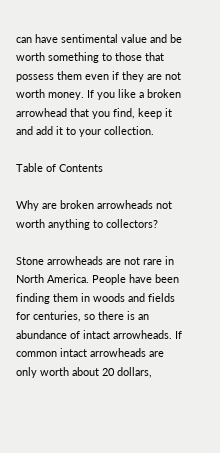can have sentimental value and be worth something to those that possess them even if they are not worth money. If you like a broken arrowhead that you find, keep it and add it to your collection.

Table of Contents

Why are broken arrowheads not worth anything to collectors?

Stone arrowheads are not rare in North America. People have been finding them in woods and fields for centuries, so there is an abundance of intact arrowheads. If common intact arrowheads are only worth about 20 dollars,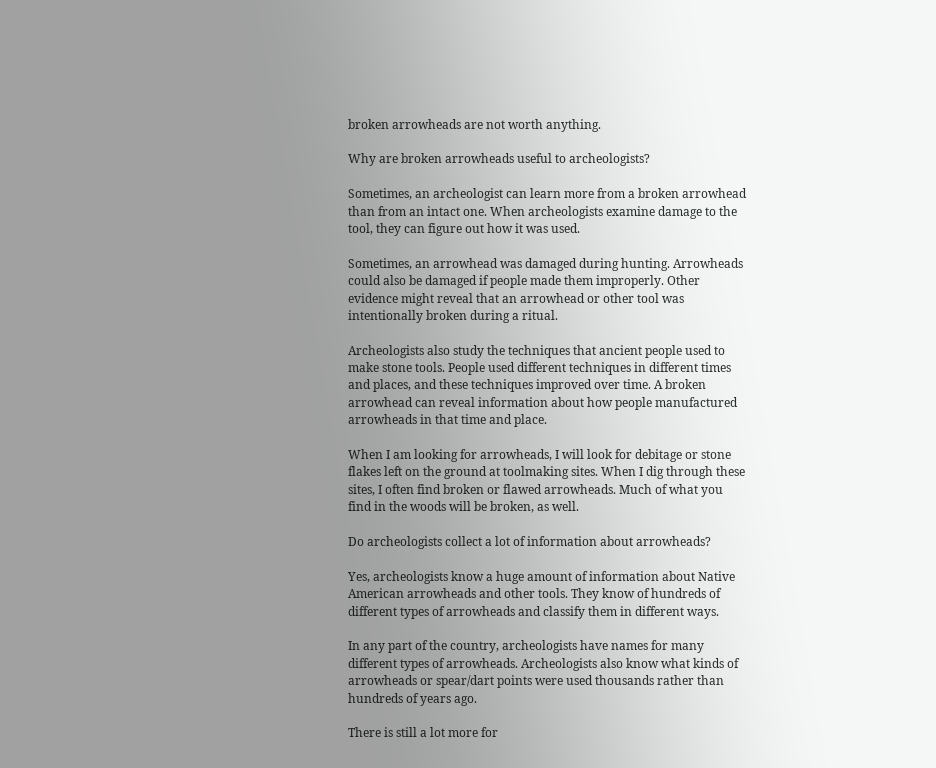broken arrowheads are not worth anything.

Why are broken arrowheads useful to archeologists?

Sometimes, an archeologist can learn more from a broken arrowhead than from an intact one. When archeologists examine damage to the tool, they can figure out how it was used.

Sometimes, an arrowhead was damaged during hunting. Arrowheads could also be damaged if people made them improperly. Other evidence might reveal that an arrowhead or other tool was intentionally broken during a ritual.

Archeologists also study the techniques that ancient people used to make stone tools. People used different techniques in different times and places, and these techniques improved over time. A broken arrowhead can reveal information about how people manufactured arrowheads in that time and place.

When I am looking for arrowheads, I will look for debitage or stone flakes left on the ground at toolmaking sites. When I dig through these sites, I often find broken or flawed arrowheads. Much of what you find in the woods will be broken, as well.

Do archeologists collect a lot of information about arrowheads?

Yes, archeologists know a huge amount of information about Native American arrowheads and other tools. They know of hundreds of different types of arrowheads and classify them in different ways.

In any part of the country, archeologists have names for many different types of arrowheads. Archeologists also know what kinds of arrowheads or spear/dart points were used thousands rather than hundreds of years ago.

There is still a lot more for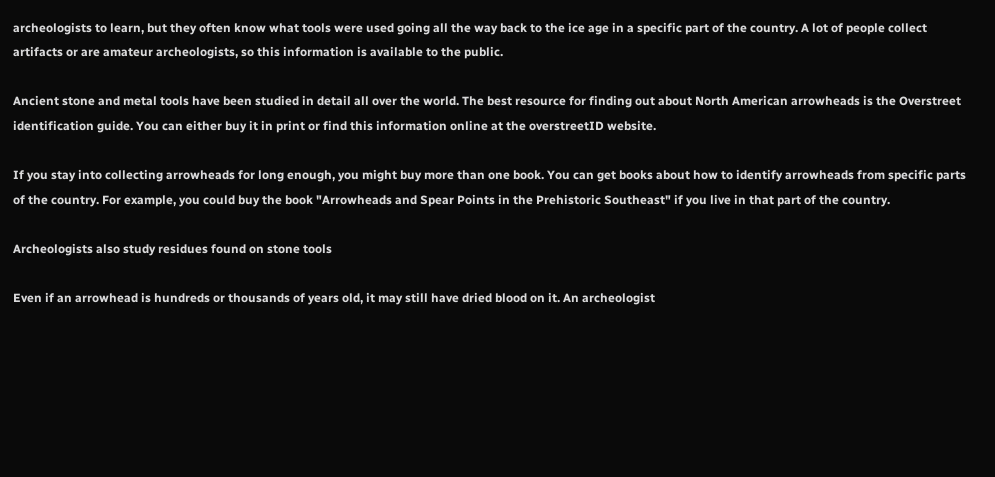archeologists to learn, but they often know what tools were used going all the way back to the ice age in a specific part of the country. A lot of people collect artifacts or are amateur archeologists, so this information is available to the public.

Ancient stone and metal tools have been studied in detail all over the world. The best resource for finding out about North American arrowheads is the Overstreet identification guide. You can either buy it in print or find this information online at the overstreetID website.

If you stay into collecting arrowheads for long enough, you might buy more than one book. You can get books about how to identify arrowheads from specific parts of the country. For example, you could buy the book "Arrowheads and Spear Points in the Prehistoric Southeast" if you live in that part of the country.

Archeologists also study residues found on stone tools

Even if an arrowhead is hundreds or thousands of years old, it may still have dried blood on it. An archeologist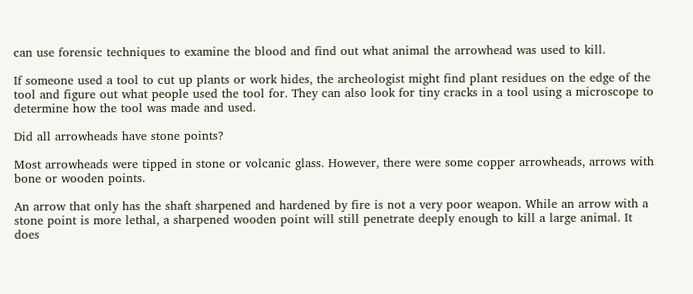can use forensic techniques to examine the blood and find out what animal the arrowhead was used to kill.

If someone used a tool to cut up plants or work hides, the archeologist might find plant residues on the edge of the tool and figure out what people used the tool for. They can also look for tiny cracks in a tool using a microscope to determine how the tool was made and used.

Did all arrowheads have stone points?

Most arrowheads were tipped in stone or volcanic glass. However, there were some copper arrowheads, arrows with bone or wooden points.

An arrow that only has the shaft sharpened and hardened by fire is not a very poor weapon. While an arrow with a stone point is more lethal, a sharpened wooden point will still penetrate deeply enough to kill a large animal. It does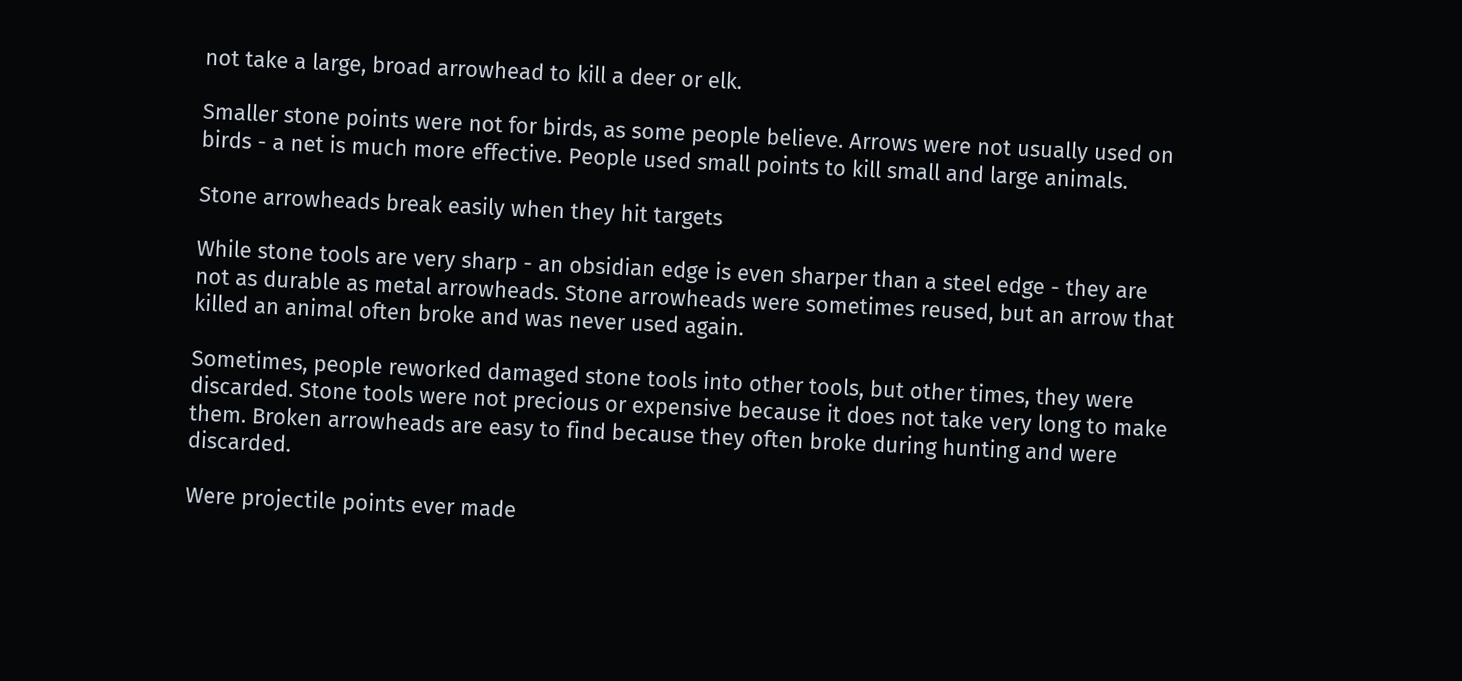not take a large, broad arrowhead to kill a deer or elk.

Smaller stone points were not for birds, as some people believe. Arrows were not usually used on birds - a net is much more effective. People used small points to kill small and large animals.

Stone arrowheads break easily when they hit targets

While stone tools are very sharp - an obsidian edge is even sharper than a steel edge - they are not as durable as metal arrowheads. Stone arrowheads were sometimes reused, but an arrow that killed an animal often broke and was never used again.

Sometimes, people reworked damaged stone tools into other tools, but other times, they were discarded. Stone tools were not precious or expensive because it does not take very long to make them. Broken arrowheads are easy to find because they often broke during hunting and were discarded.

Were projectile points ever made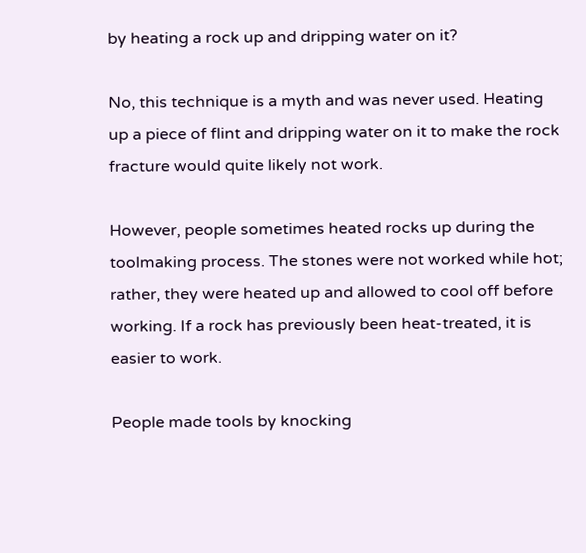by heating a rock up and dripping water on it?

No, this technique is a myth and was never used. Heating up a piece of flint and dripping water on it to make the rock fracture would quite likely not work.

However, people sometimes heated rocks up during the toolmaking process. The stones were not worked while hot; rather, they were heated up and allowed to cool off before working. If a rock has previously been heat-treated, it is easier to work.

People made tools by knocking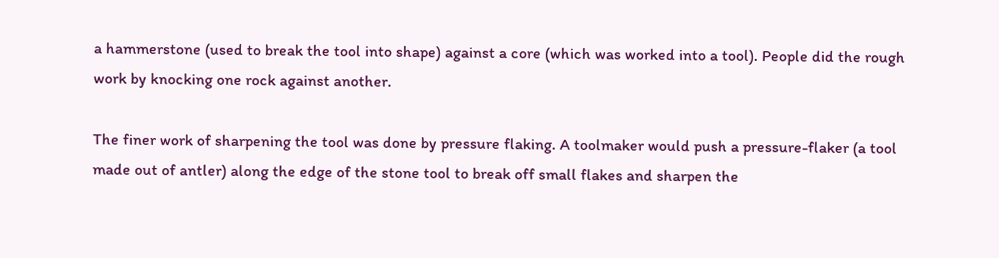a hammerstone (used to break the tool into shape) against a core (which was worked into a tool). People did the rough work by knocking one rock against another.

The finer work of sharpening the tool was done by pressure flaking. A toolmaker would push a pressure-flaker (a tool made out of antler) along the edge of the stone tool to break off small flakes and sharpen the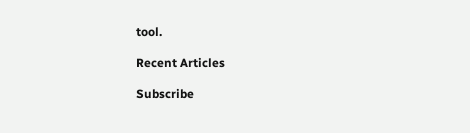tool.

Recent Articles

Subscribe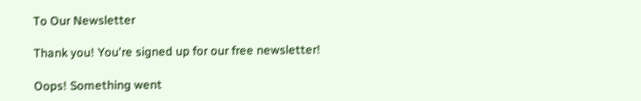To Our Newsletter

Thank you! You're signed up for our free newsletter!

Oops! Something went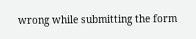wrong while submitting the form